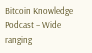Bitcoin Knowledge Podcast – Wide ranging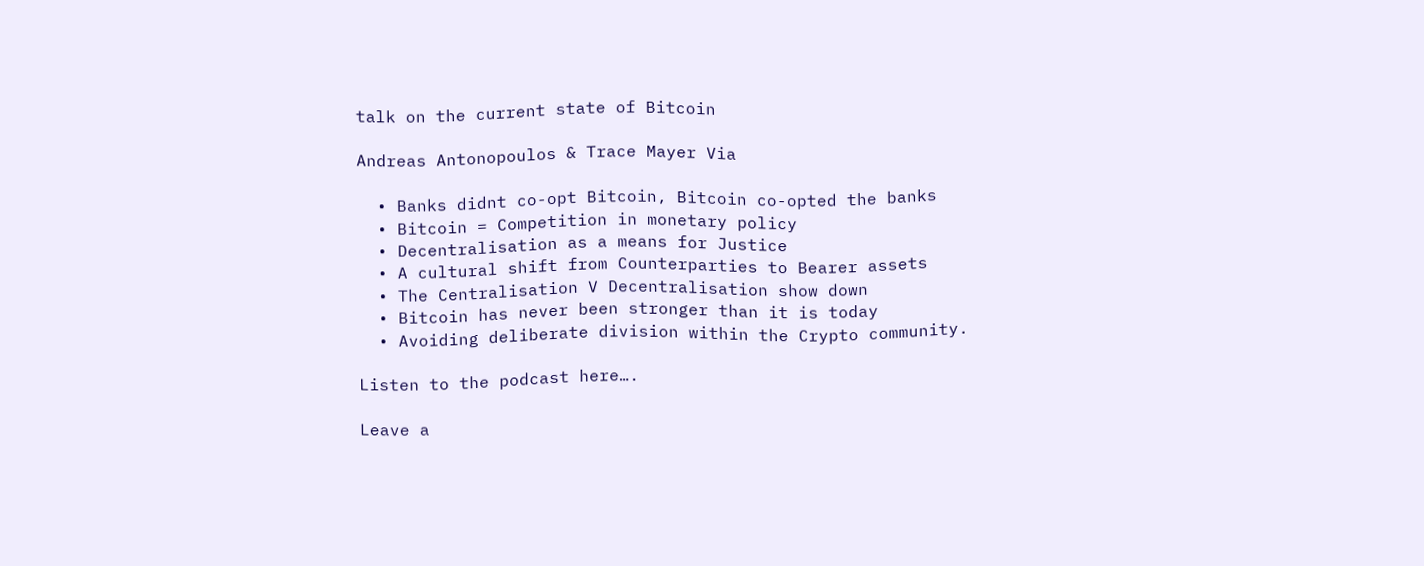talk on the current state of Bitcoin

Andreas Antonopoulos & Trace Mayer Via

  • Banks didnt co-opt Bitcoin, Bitcoin co-opted the banks
  • Bitcoin = Competition in monetary policy
  • Decentralisation as a means for Justice
  • A cultural shift from Counterparties to Bearer assets
  • The Centralisation V Decentralisation show down
  • Bitcoin has never been stronger than it is today
  • Avoiding deliberate division within the Crypto community.

Listen to the podcast here….

Leave a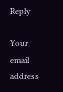Reply

Your email address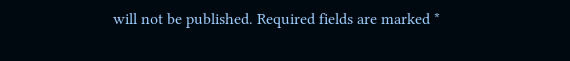will not be published. Required fields are marked *